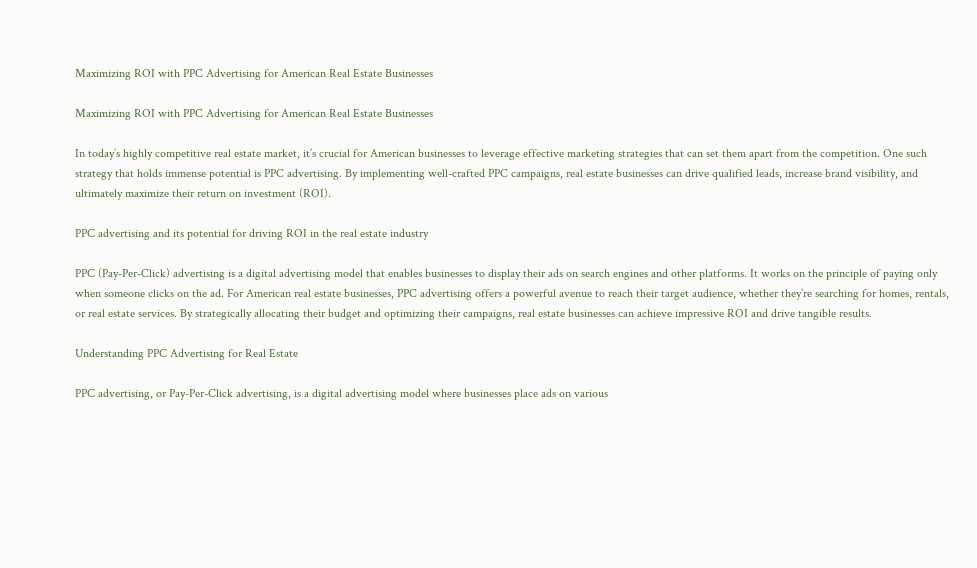Maximizing ROI with PPC Advertising for American Real Estate Businesses

Maximizing ROI with PPC Advertising for American Real Estate Businesses

In today’s highly competitive real estate market, it’s crucial for American businesses to leverage effective marketing strategies that can set them apart from the competition. One such strategy that holds immense potential is PPC advertising. By implementing well-crafted PPC campaigns, real estate businesses can drive qualified leads, increase brand visibility, and ultimately maximize their return on investment (ROI).

PPC advertising and its potential for driving ROI in the real estate industry

PPC (Pay-Per-Click) advertising is a digital advertising model that enables businesses to display their ads on search engines and other platforms. It works on the principle of paying only when someone clicks on the ad. For American real estate businesses, PPC advertising offers a powerful avenue to reach their target audience, whether they’re searching for homes, rentals, or real estate services. By strategically allocating their budget and optimizing their campaigns, real estate businesses can achieve impressive ROI and drive tangible results.

Understanding PPC Advertising for Real Estate

PPC advertising, or Pay-Per-Click advertising, is a digital advertising model where businesses place ads on various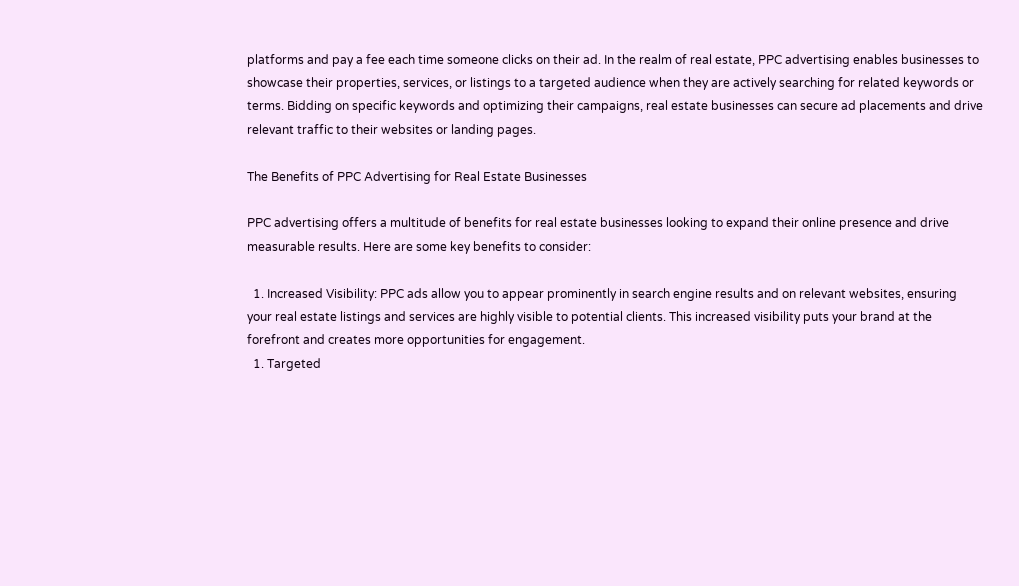platforms and pay a fee each time someone clicks on their ad. In the realm of real estate, PPC advertising enables businesses to showcase their properties, services, or listings to a targeted audience when they are actively searching for related keywords or terms. Bidding on specific keywords and optimizing their campaigns, real estate businesses can secure ad placements and drive relevant traffic to their websites or landing pages.

The Benefits of PPC Advertising for Real Estate Businesses

PPC advertising offers a multitude of benefits for real estate businesses looking to expand their online presence and drive measurable results. Here are some key benefits to consider:

  1. Increased Visibility: PPC ads allow you to appear prominently in search engine results and on relevant websites, ensuring your real estate listings and services are highly visible to potential clients. This increased visibility puts your brand at the forefront and creates more opportunities for engagement.
  1. Targeted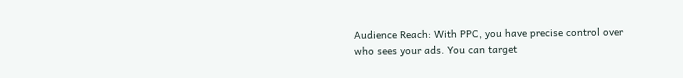Audience Reach: With PPC, you have precise control over who sees your ads. You can target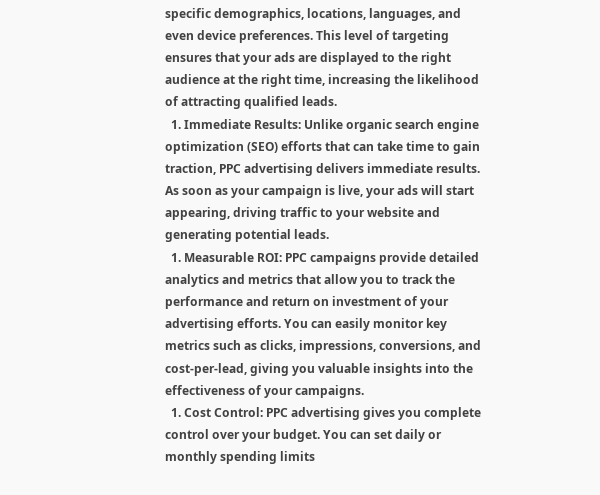specific demographics, locations, languages, and even device preferences. This level of targeting ensures that your ads are displayed to the right audience at the right time, increasing the likelihood of attracting qualified leads.
  1. Immediate Results: Unlike organic search engine optimization (SEO) efforts that can take time to gain traction, PPC advertising delivers immediate results. As soon as your campaign is live, your ads will start appearing, driving traffic to your website and generating potential leads.
  1. Measurable ROI: PPC campaigns provide detailed analytics and metrics that allow you to track the performance and return on investment of your advertising efforts. You can easily monitor key metrics such as clicks, impressions, conversions, and cost-per-lead, giving you valuable insights into the effectiveness of your campaigns.
  1. Cost Control: PPC advertising gives you complete control over your budget. You can set daily or monthly spending limits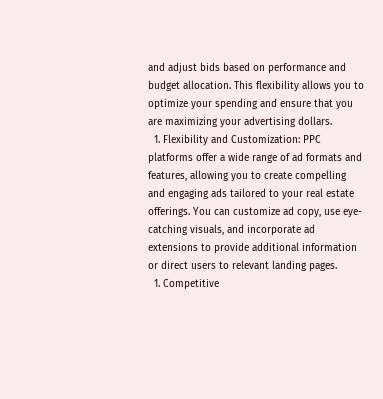and adjust bids based on performance and budget allocation. This flexibility allows you to optimize your spending and ensure that you are maximizing your advertising dollars.
  1. Flexibility and Customization: PPC platforms offer a wide range of ad formats and features, allowing you to create compelling and engaging ads tailored to your real estate offerings. You can customize ad copy, use eye-catching visuals, and incorporate ad extensions to provide additional information or direct users to relevant landing pages.
  1. Competitive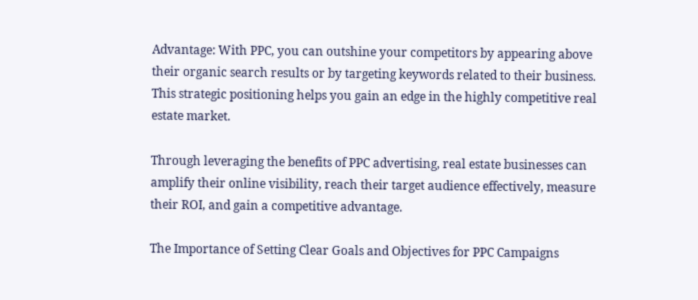Advantage: With PPC, you can outshine your competitors by appearing above their organic search results or by targeting keywords related to their business. This strategic positioning helps you gain an edge in the highly competitive real estate market.

Through leveraging the benefits of PPC advertising, real estate businesses can amplify their online visibility, reach their target audience effectively, measure their ROI, and gain a competitive advantage.

The Importance of Setting Clear Goals and Objectives for PPC Campaigns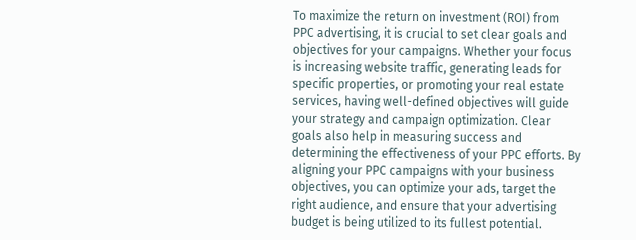To maximize the return on investment (ROI) from PPC advertising, it is crucial to set clear goals and objectives for your campaigns. Whether your focus is increasing website traffic, generating leads for specific properties, or promoting your real estate services, having well-defined objectives will guide your strategy and campaign optimization. Clear goals also help in measuring success and determining the effectiveness of your PPC efforts. By aligning your PPC campaigns with your business objectives, you can optimize your ads, target the right audience, and ensure that your advertising budget is being utilized to its fullest potential.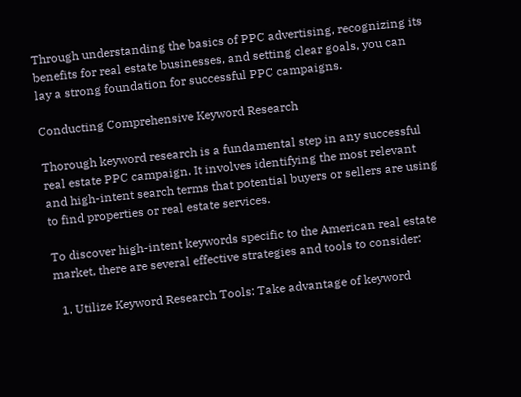Through understanding the basics of PPC advertising, recognizing its benefits for real estate businesses, and setting clear goals, you can lay a strong foundation for successful PPC campaigns.

Conducting Comprehensive Keyword Research

Thorough keyword research is a fundamental step in any successful real estate PPC campaign. It involves identifying the most relevant and high-intent search terms that potential buyers or sellers are using to find properties or real estate services.

To discover high-intent keywords specific to the American real estate market, there are several effective strategies and tools to consider:

  1. Utilize Keyword Research Tools: Take advantage of keyword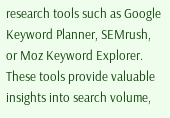research tools such as Google Keyword Planner, SEMrush, or Moz Keyword Explorer. These tools provide valuable insights into search volume,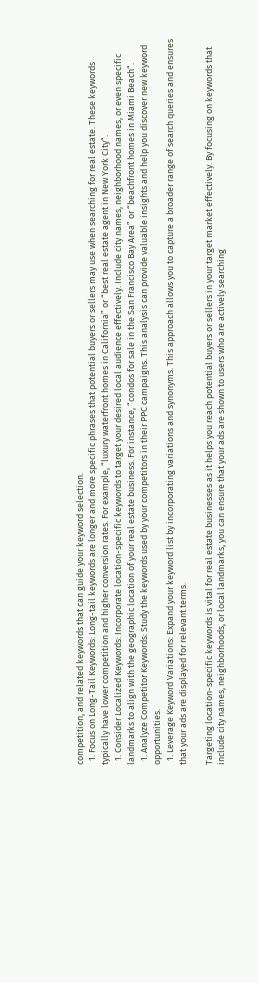competition, and related keywords that can guide your keyword selection.
  1. Focus on Long-Tail Keywords: Long-tail keywords are longer and more specific phrases that potential buyers or sellers may use when searching for real estate. These keywords typically have lower competition and higher conversion rates. For example, “luxury waterfront homes in California” or “best real estate agent in New York City“.
  1. Consider Localized Keywords: Incorporate location-specific keywords to target your desired local audience effectively. Include city names, neighborhood names, or even specific landmarks to align with the geographic location of your real estate business. For instance, “condos for sale in the San Francisco Bay Area” or “beachfront homes in Miami Beach“.
  1. Analyze Competitor Keywords: Study the keywords used by your competitors in their PPC campaigns. This analysis can provide valuable insights and help you discover new keyword opportunities.
  1. Leverage Keyword Variations: Expand your keyword list by incorporating variations and synonyms. This approach allows you to capture a broader range of search queries and ensures that your ads are displayed for relevant terms.

Targeting location-specific keywords is vital for real estate businesses as it helps you reach potential buyers or sellers in your target market effectively. By focusing on keywords that include city names, neighborhoods, or local landmarks, you can ensure that your ads are shown to users who are actively searching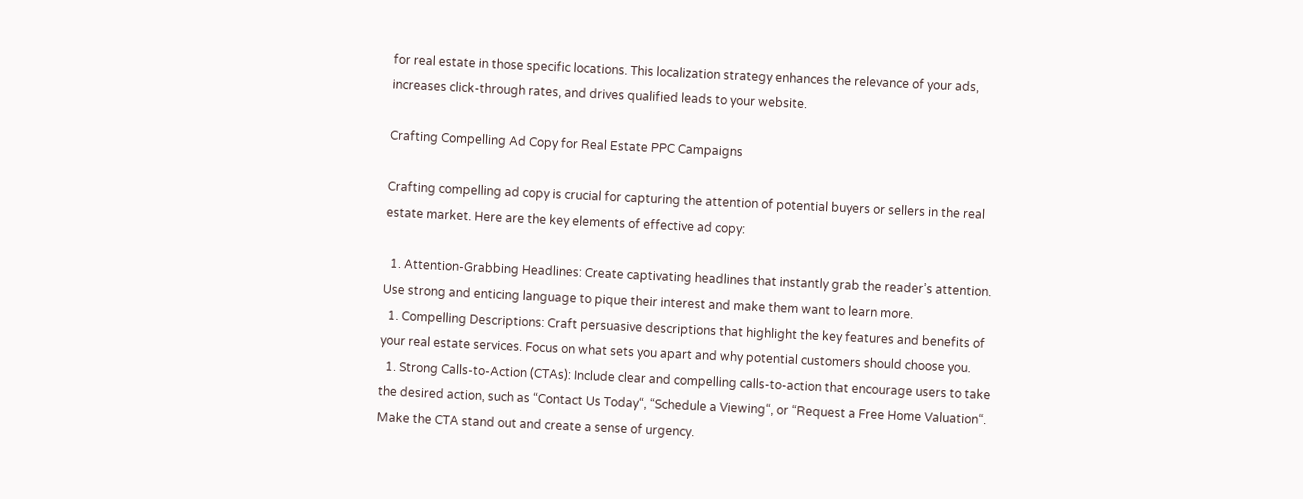for real estate in those specific locations. This localization strategy enhances the relevance of your ads, increases click-through rates, and drives qualified leads to your website.

Crafting Compelling Ad Copy for Real Estate PPC Campaigns

Crafting compelling ad copy is crucial for capturing the attention of potential buyers or sellers in the real estate market. Here are the key elements of effective ad copy:

  1. Attention-Grabbing Headlines: Create captivating headlines that instantly grab the reader’s attention. Use strong and enticing language to pique their interest and make them want to learn more.
  1. Compelling Descriptions: Craft persuasive descriptions that highlight the key features and benefits of your real estate services. Focus on what sets you apart and why potential customers should choose you.
  1. Strong Calls-to-Action (CTAs): Include clear and compelling calls-to-action that encourage users to take the desired action, such as “Contact Us Today“, “Schedule a Viewing“, or “Request a Free Home Valuation“. Make the CTA stand out and create a sense of urgency.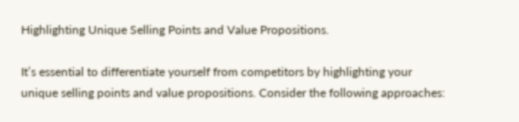Highlighting Unique Selling Points and Value Propositions.

It’s essential to differentiate yourself from competitors by highlighting your unique selling points and value propositions. Consider the following approaches: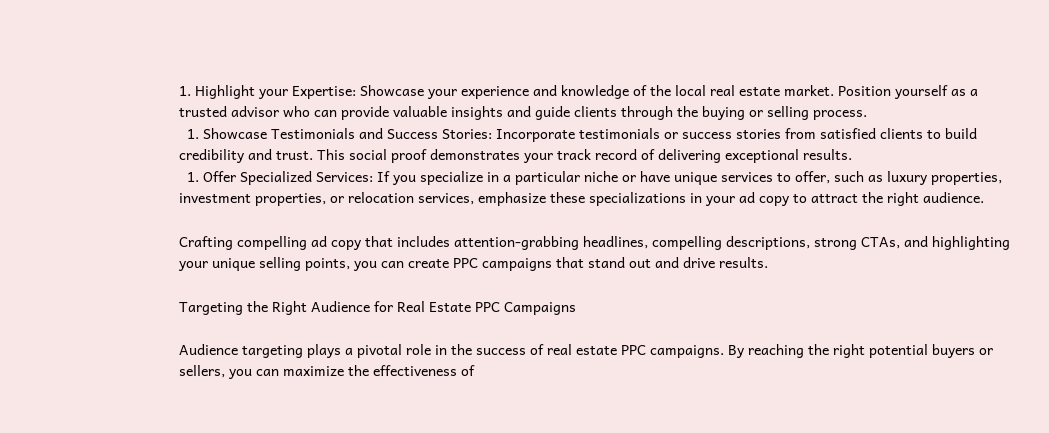1. Highlight your Expertise: Showcase your experience and knowledge of the local real estate market. Position yourself as a trusted advisor who can provide valuable insights and guide clients through the buying or selling process.
  1. Showcase Testimonials and Success Stories: Incorporate testimonials or success stories from satisfied clients to build credibility and trust. This social proof demonstrates your track record of delivering exceptional results.
  1. Offer Specialized Services: If you specialize in a particular niche or have unique services to offer, such as luxury properties, investment properties, or relocation services, emphasize these specializations in your ad copy to attract the right audience.

Crafting compelling ad copy that includes attention-grabbing headlines, compelling descriptions, strong CTAs, and highlighting your unique selling points, you can create PPC campaigns that stand out and drive results.

Targeting the Right Audience for Real Estate PPC Campaigns

Audience targeting plays a pivotal role in the success of real estate PPC campaigns. By reaching the right potential buyers or sellers, you can maximize the effectiveness of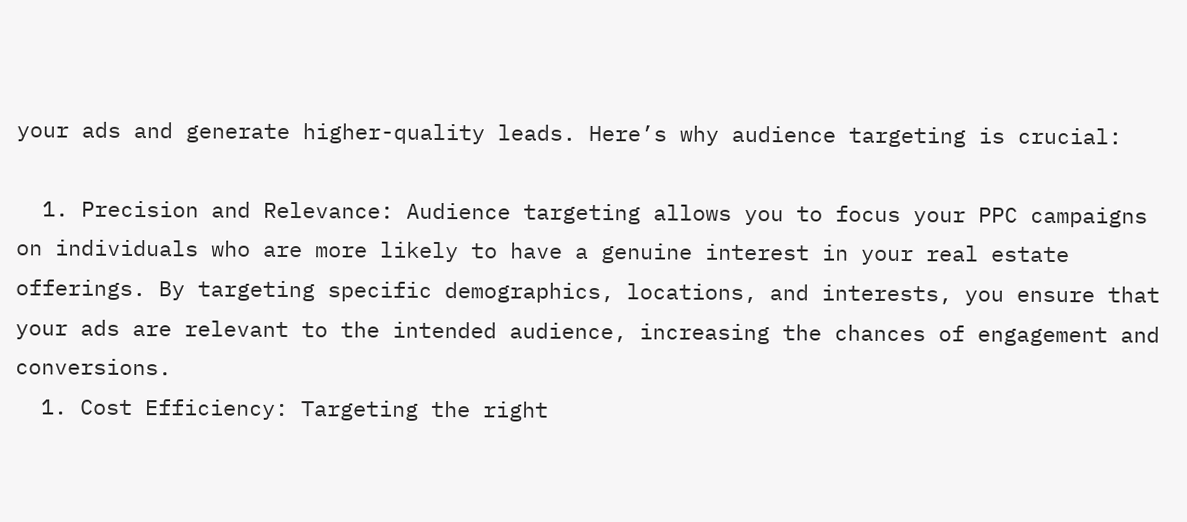your ads and generate higher-quality leads. Here’s why audience targeting is crucial:

  1. Precision and Relevance: Audience targeting allows you to focus your PPC campaigns on individuals who are more likely to have a genuine interest in your real estate offerings. By targeting specific demographics, locations, and interests, you ensure that your ads are relevant to the intended audience, increasing the chances of engagement and conversions.
  1. Cost Efficiency: Targeting the right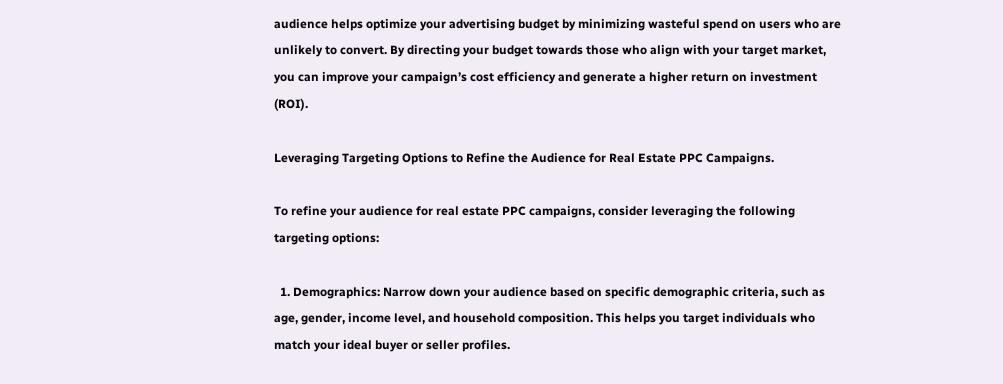audience helps optimize your advertising budget by minimizing wasteful spend on users who are unlikely to convert. By directing your budget towards those who align with your target market, you can improve your campaign’s cost efficiency and generate a higher return on investment (ROI).

Leveraging Targeting Options to Refine the Audience for Real Estate PPC Campaigns.

To refine your audience for real estate PPC campaigns, consider leveraging the following targeting options:

  1. Demographics: Narrow down your audience based on specific demographic criteria, such as age, gender, income level, and household composition. This helps you target individuals who match your ideal buyer or seller profiles.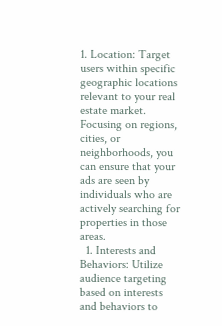1. Location: Target users within specific geographic locations relevant to your real estate market. Focusing on regions, cities, or neighborhoods, you can ensure that your ads are seen by individuals who are actively searching for properties in those areas.
  1. Interests and Behaviors: Utilize audience targeting based on interests and behaviors to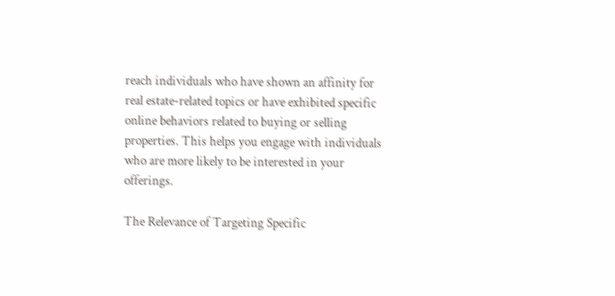reach individuals who have shown an affinity for real estate-related topics or have exhibited specific online behaviors related to buying or selling properties. This helps you engage with individuals who are more likely to be interested in your offerings.

The Relevance of Targeting Specific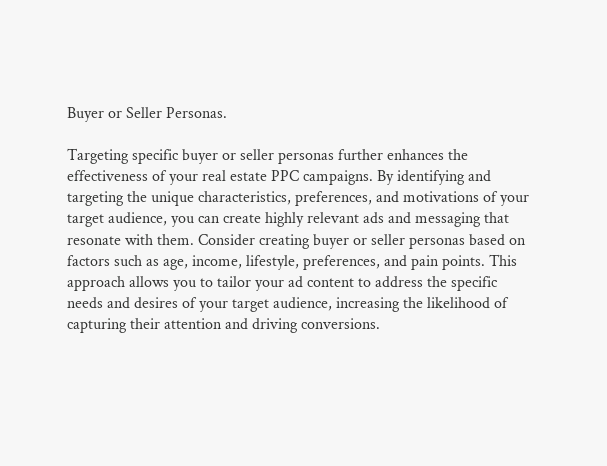Buyer or Seller Personas.

Targeting specific buyer or seller personas further enhances the effectiveness of your real estate PPC campaigns. By identifying and targeting the unique characteristics, preferences, and motivations of your target audience, you can create highly relevant ads and messaging that resonate with them. Consider creating buyer or seller personas based on factors such as age, income, lifestyle, preferences, and pain points. This approach allows you to tailor your ad content to address the specific needs and desires of your target audience, increasing the likelihood of capturing their attention and driving conversions.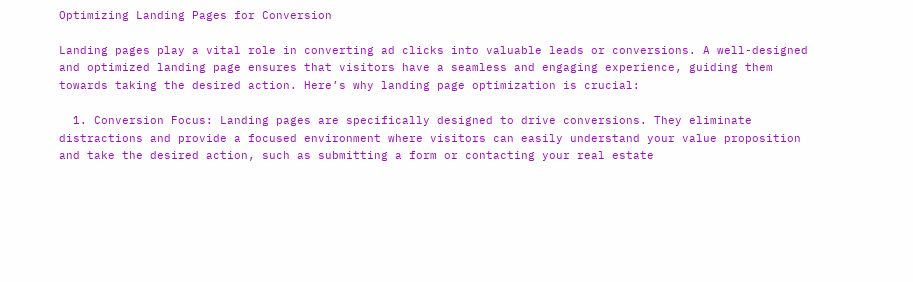Optimizing Landing Pages for Conversion

Landing pages play a vital role in converting ad clicks into valuable leads or conversions. A well-designed and optimized landing page ensures that visitors have a seamless and engaging experience, guiding them towards taking the desired action. Here’s why landing page optimization is crucial:

  1. Conversion Focus: Landing pages are specifically designed to drive conversions. They eliminate distractions and provide a focused environment where visitors can easily understand your value proposition and take the desired action, such as submitting a form or contacting your real estate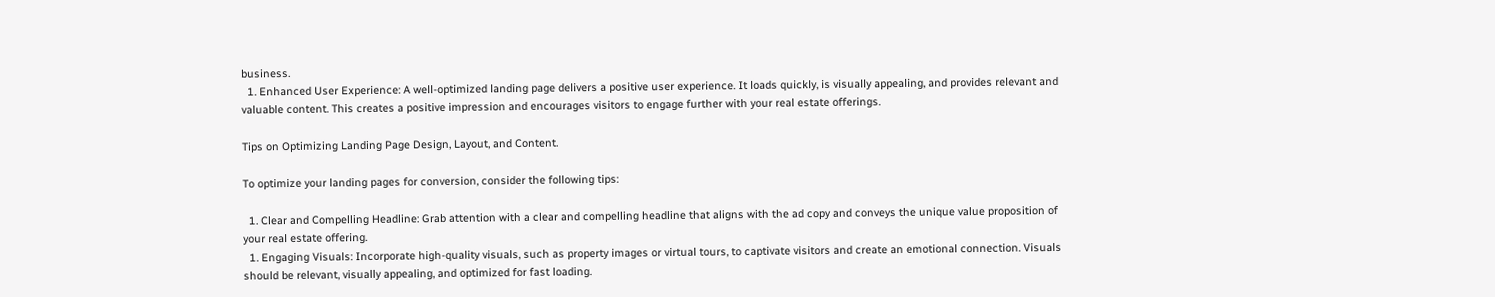business.
  1. Enhanced User Experience: A well-optimized landing page delivers a positive user experience. It loads quickly, is visually appealing, and provides relevant and valuable content. This creates a positive impression and encourages visitors to engage further with your real estate offerings.

Tips on Optimizing Landing Page Design, Layout, and Content.

To optimize your landing pages for conversion, consider the following tips:

  1. Clear and Compelling Headline: Grab attention with a clear and compelling headline that aligns with the ad copy and conveys the unique value proposition of your real estate offering.
  1. Engaging Visuals: Incorporate high-quality visuals, such as property images or virtual tours, to captivate visitors and create an emotional connection. Visuals should be relevant, visually appealing, and optimized for fast loading.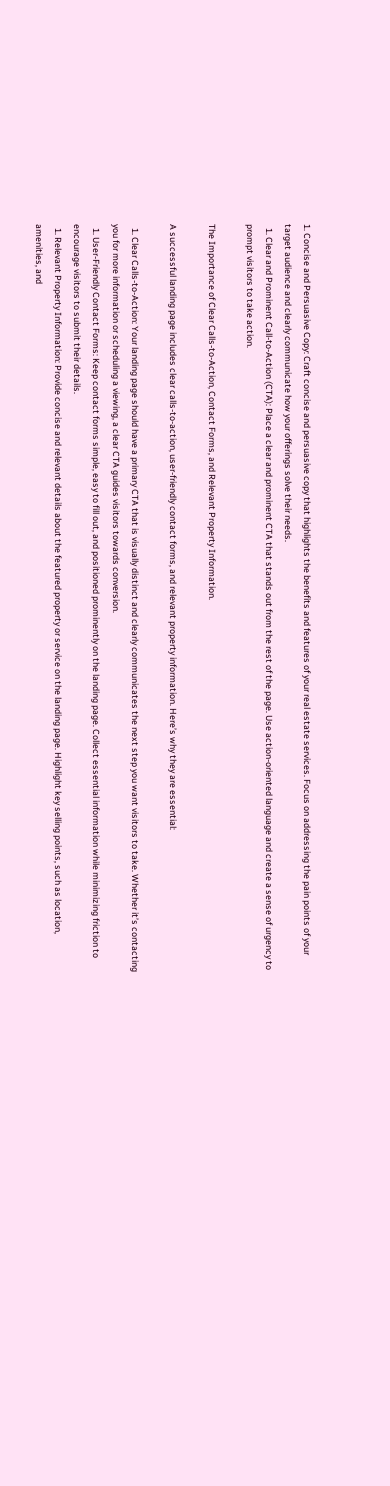1. Concise and Persuasive Copy: Craft concise and persuasive copy that highlights the benefits and features of your real estate services. Focus on addressing the pain points of your target audience and clearly communicate how your offerings solve their needs.
  1. Clear and Prominent Call-to-Action (CTA): Place a clear and prominent CTA that stands out from the rest of the page. Use action-oriented language and create a sense of urgency to prompt visitors to take action.

The Importance of Clear Calls-to-Action, Contact Forms, and Relevant Property Information.

A successful landing page includes clear calls-to-action, user-friendly contact forms, and relevant property information. Here’s why they are essential:

  1. Clear Calls-to-Action: Your landing page should have a primary CTA that is visually distinct and clearly communicates the next step you want visitors to take. Whether it’s contacting you for more information or scheduling a viewing, a clear CTA guides visitors towards conversion.
  1. User-Friendly Contact Forms: Keep contact forms simple, easy to fill out, and positioned prominently on the landing page. Collect essential information while minimizing friction to encourage visitors to submit their details.
  1. Relevant Property Information: Provide concise and relevant details about the featured property or service on the landing page. Highlight key selling points, such as location, amenities, and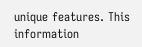unique features. This information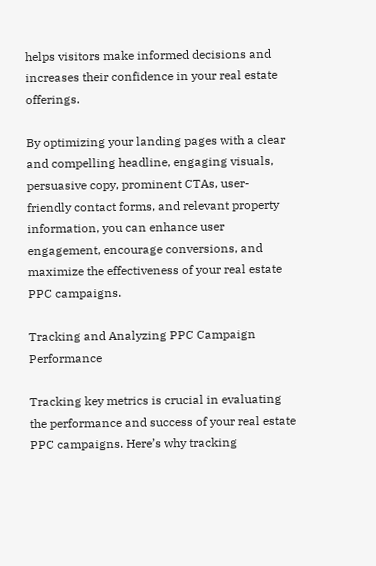helps visitors make informed decisions and increases their confidence in your real estate offerings.

By optimizing your landing pages with a clear and compelling headline, engaging visuals, persuasive copy, prominent CTAs, user-friendly contact forms, and relevant property information, you can enhance user engagement, encourage conversions, and maximize the effectiveness of your real estate PPC campaigns.

Tracking and Analyzing PPC Campaign Performance

Tracking key metrics is crucial in evaluating the performance and success of your real estate PPC campaigns. Here’s why tracking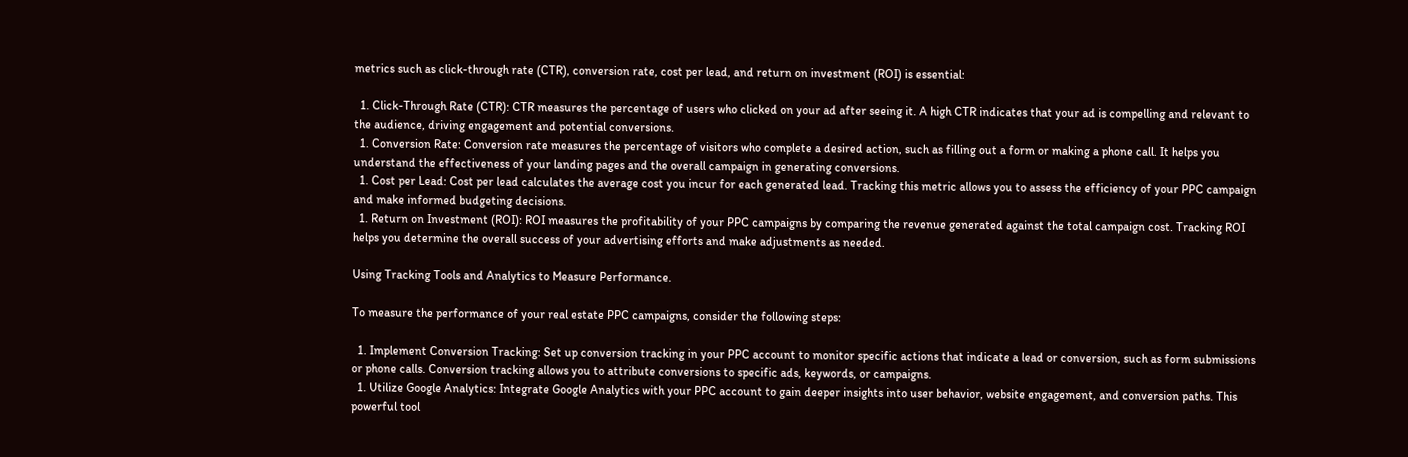metrics such as click-through rate (CTR), conversion rate, cost per lead, and return on investment (ROI) is essential:

  1. Click-Through Rate (CTR): CTR measures the percentage of users who clicked on your ad after seeing it. A high CTR indicates that your ad is compelling and relevant to the audience, driving engagement and potential conversions.
  1. Conversion Rate: Conversion rate measures the percentage of visitors who complete a desired action, such as filling out a form or making a phone call. It helps you understand the effectiveness of your landing pages and the overall campaign in generating conversions.
  1. Cost per Lead: Cost per lead calculates the average cost you incur for each generated lead. Tracking this metric allows you to assess the efficiency of your PPC campaign and make informed budgeting decisions.
  1. Return on Investment (ROI): ROI measures the profitability of your PPC campaigns by comparing the revenue generated against the total campaign cost. Tracking ROI helps you determine the overall success of your advertising efforts and make adjustments as needed.

Using Tracking Tools and Analytics to Measure Performance.

To measure the performance of your real estate PPC campaigns, consider the following steps:

  1. Implement Conversion Tracking: Set up conversion tracking in your PPC account to monitor specific actions that indicate a lead or conversion, such as form submissions or phone calls. Conversion tracking allows you to attribute conversions to specific ads, keywords, or campaigns.
  1. Utilize Google Analytics: Integrate Google Analytics with your PPC account to gain deeper insights into user behavior, website engagement, and conversion paths. This powerful tool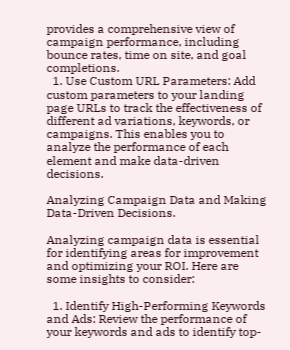provides a comprehensive view of campaign performance, including bounce rates, time on site, and goal completions.
  1. Use Custom URL Parameters: Add custom parameters to your landing page URLs to track the effectiveness of different ad variations, keywords, or campaigns. This enables you to analyze the performance of each element and make data-driven decisions.

Analyzing Campaign Data and Making Data-Driven Decisions.

Analyzing campaign data is essential for identifying areas for improvement and optimizing your ROI. Here are some insights to consider:

  1. Identify High-Performing Keywords and Ads: Review the performance of your keywords and ads to identify top-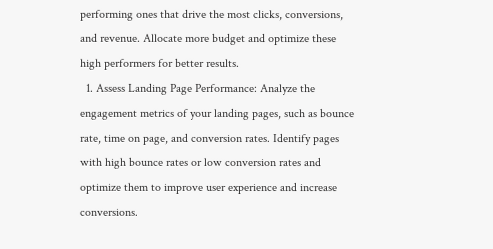performing ones that drive the most clicks, conversions, and revenue. Allocate more budget and optimize these high performers for better results.
  1. Assess Landing Page Performance: Analyze the engagement metrics of your landing pages, such as bounce rate, time on page, and conversion rates. Identify pages with high bounce rates or low conversion rates and optimize them to improve user experience and increase conversions.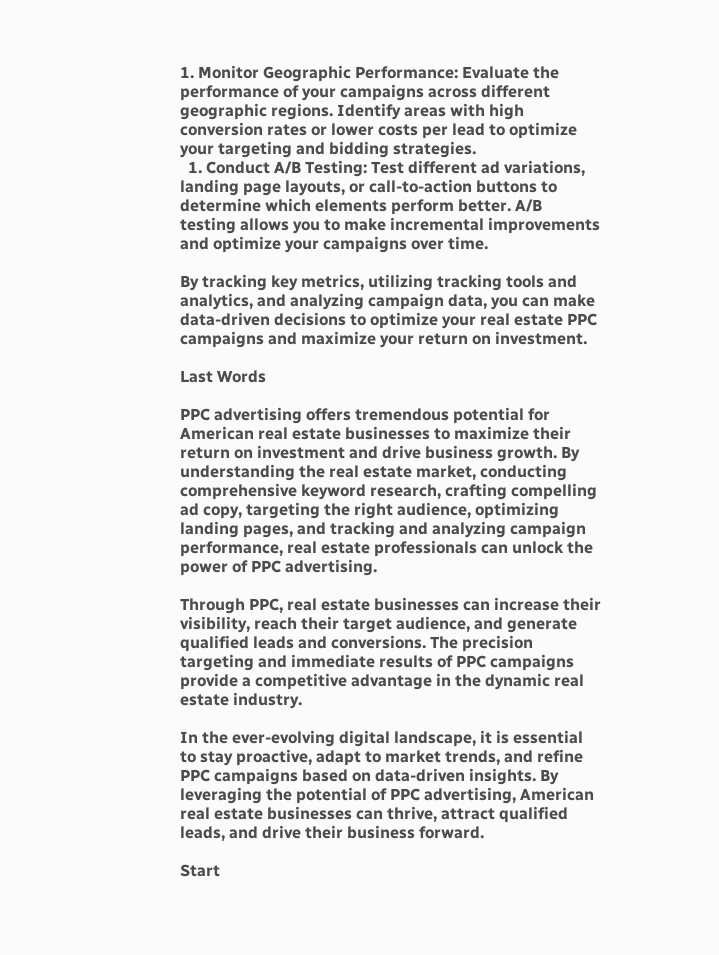1. Monitor Geographic Performance: Evaluate the performance of your campaigns across different geographic regions. Identify areas with high conversion rates or lower costs per lead to optimize your targeting and bidding strategies.
  1. Conduct A/B Testing: Test different ad variations, landing page layouts, or call-to-action buttons to determine which elements perform better. A/B testing allows you to make incremental improvements and optimize your campaigns over time.

By tracking key metrics, utilizing tracking tools and analytics, and analyzing campaign data, you can make data-driven decisions to optimize your real estate PPC campaigns and maximize your return on investment.

Last Words

PPC advertising offers tremendous potential for American real estate businesses to maximize their return on investment and drive business growth. By understanding the real estate market, conducting comprehensive keyword research, crafting compelling ad copy, targeting the right audience, optimizing landing pages, and tracking and analyzing campaign performance, real estate professionals can unlock the power of PPC advertising.

Through PPC, real estate businesses can increase their visibility, reach their target audience, and generate qualified leads and conversions. The precision targeting and immediate results of PPC campaigns provide a competitive advantage in the dynamic real estate industry.

In the ever-evolving digital landscape, it is essential to stay proactive, adapt to market trends, and refine PPC campaigns based on data-driven insights. By leveraging the potential of PPC advertising, American real estate businesses can thrive, attract qualified leads, and drive their business forward.

Start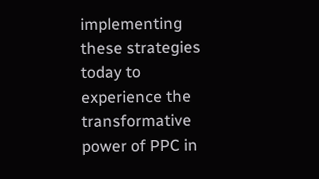implementing these strategies today to experience the transformative power of PPC in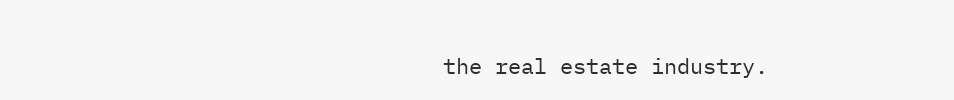the real estate industry.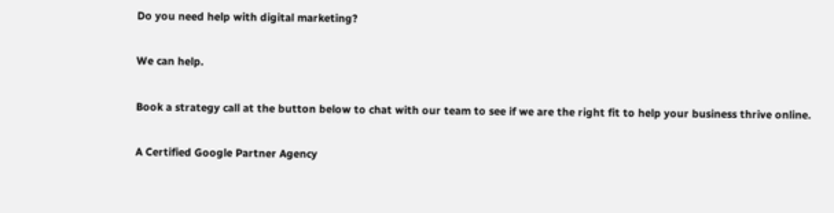Do you need help with digital marketing?

We can help.

Book a strategy call at the button below to chat with our team to see if we are the right fit to help your business thrive online.

A Certified Google Partner Agency